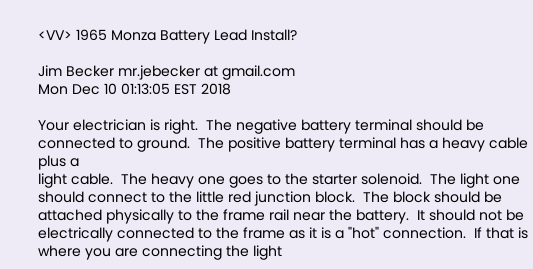<VV> 1965 Monza Battery Lead Install?

Jim Becker mr.jebecker at gmail.com
Mon Dec 10 01:13:05 EST 2018

Your electrician is right.  The negative battery terminal should be
connected to ground.  The positive battery terminal has a heavy cable plus a
light cable.  The heavy one goes to the starter solenoid.  The light one
should connect to the little red junction block.  The block should be
attached physically to the frame rail near the battery.  It should not be
electrically connected to the frame as it is a "hot" connection.  If that is
where you are connecting the light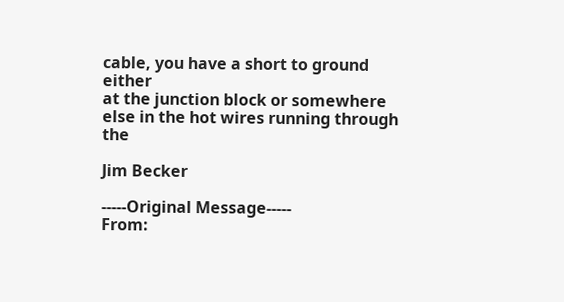cable, you have a short to ground either
at the junction block or somewhere else in the hot wires running through the

Jim Becker

-----Original Message-----
From: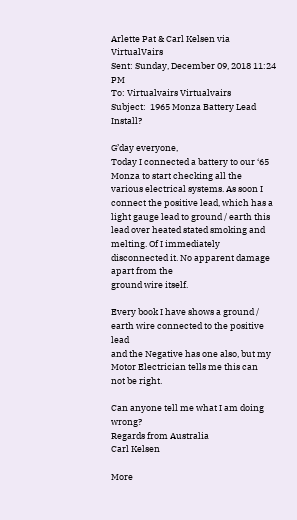Arlette Pat & Carl Kelsen via VirtualVairs
Sent: Sunday, December 09, 2018 11:24 PM
To: Virtualvairs Virtualvairs
Subject:  1965 Monza Battery Lead Install?

G’day everyone,
Today I connected a battery to our ‘65 Monza to start checking all the
various electrical systems. As soon I connect the positive lead, which has a
light gauge lead to ground / earth this lead over heated stated smoking and
melting. Of I immediately disconnected it. No apparent damage apart from the
ground wire itself.

Every book I have shows a ground / earth wire connected to the positive lead
and the Negative has one also, but my Motor Electrician tells me this can
not be right.

Can anyone tell me what I am doing wrong?
Regards from Australia
Carl Kelsen

More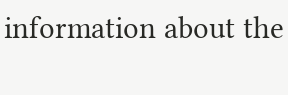information about the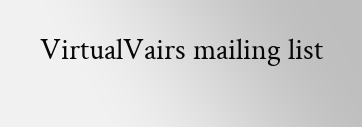VirtualVairs mailing list